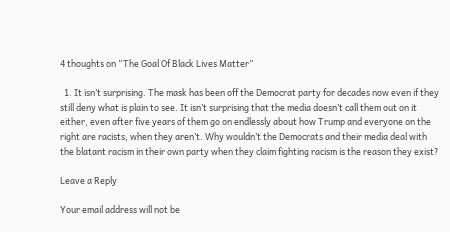4 thoughts on “The Goal Of Black Lives Matter”

  1. It isn’t surprising. The mask has been off the Democrat party for decades now even if they still deny what is plain to see. It isn’t surprising that the media doesn’t call them out on it either, even after five years of them go on endlessly about how Trump and everyone on the right are racists, when they aren’t. Why wouldn’t the Democrats and their media deal with the blatant racism in their own party when they claim fighting racism is the reason they exist?

Leave a Reply

Your email address will not be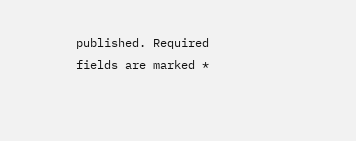published. Required fields are marked *